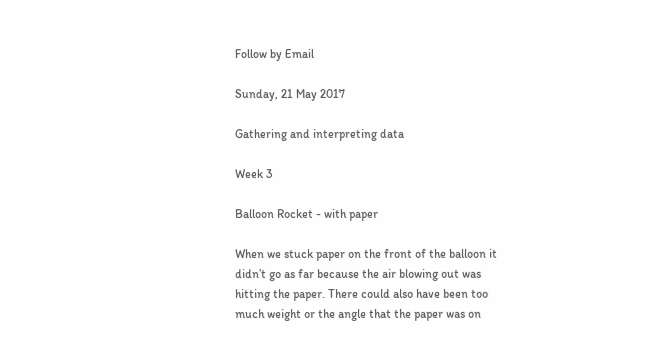Follow by Email

Sunday, 21 May 2017

Gathering and interpreting data

Week 3

Balloon Rocket - with paper

When we stuck paper on the front of the balloon it didn’t go as far because the air blowing out was hitting the paper. There could also have been too much weight or the angle that the paper was on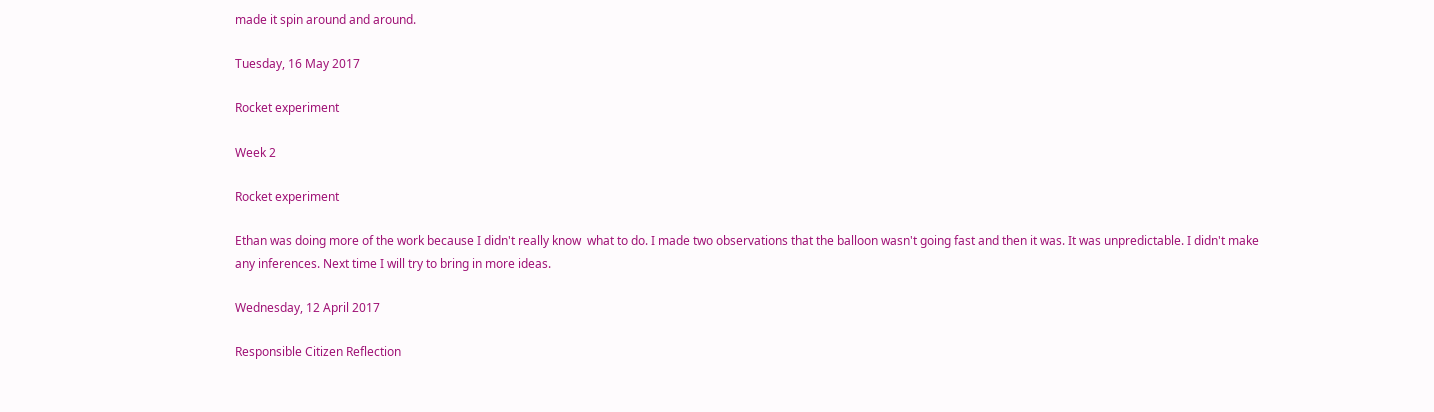made it spin around and around.

Tuesday, 16 May 2017

Rocket experiment

Week 2

Rocket experiment

Ethan was doing more of the work because I didn't really know  what to do. I made two observations that the balloon wasn't going fast and then it was. It was unpredictable. I didn't make any inferences. Next time I will try to bring in more ideas.

Wednesday, 12 April 2017

Responsible Citizen Reflection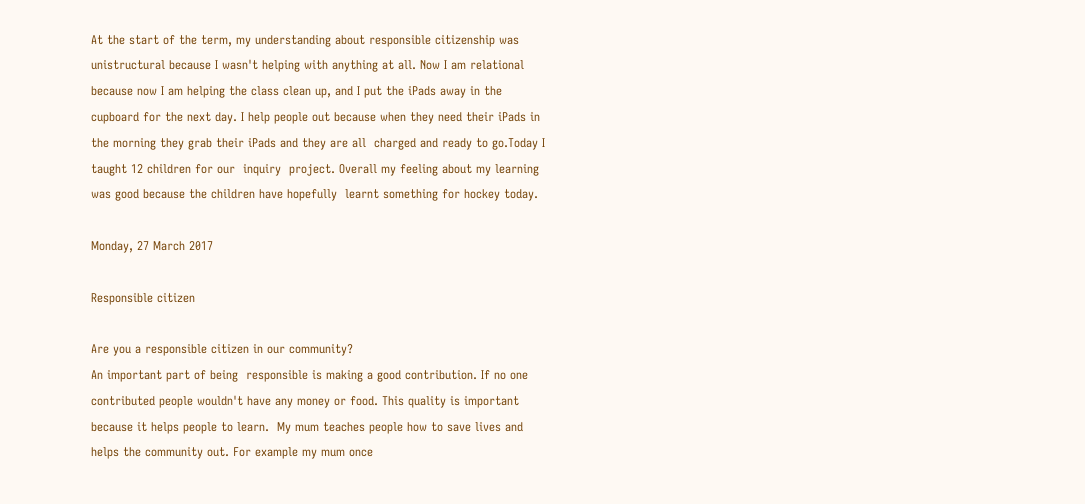At the start of the term, my understanding about responsible citizenship was unistructural because I wasn't helping with anything at all. Now I am relational because now I am helping the class clean up, and I put the iPads away in the cupboard for the next day. I help people out because when they need their iPads in the morning they grab their iPads and they are all  charged and ready to go.Today I taught 12 children for our  inquiry  project. Overall my feeling about my learning was good because the children have hopefully  learnt something for hockey today.

Monday, 27 March 2017

Responsible citizen

Are you a responsible citizen in our community?
An important part of being  responsible is making a good contribution. If no one contributed people wouldn't have any money or food. This quality is important because it helps people to learn.  My mum teaches people how to save lives and helps the community out. For example my mum once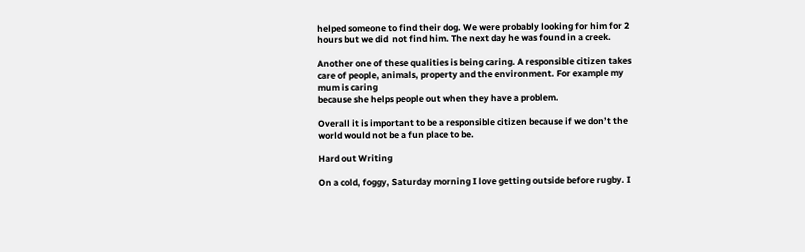helped someone to find their dog. We were probably looking for him for 2 hours but we did  not find him. The next day he was found in a creek.

Another one of these qualities is being caring. A responsible citizen takes care of people, animals, property and the environment. For example my mum is caring
because she helps people out when they have a problem.

Overall it is important to be a responsible citizen because if we don’t the world would not be a fun place to be.

Hard out Writing

On a cold, foggy, Saturday morning I love getting outside before rugby. I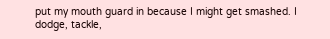put my mouth guard in because I might get smashed. I dodge, tackle,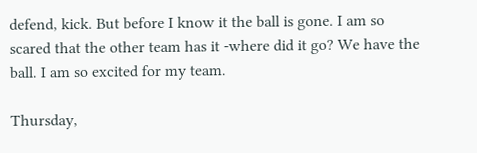defend, kick. But before I know it the ball is gone. I am so scared that the other team has it -where did it go? We have the ball. I am so excited for my team.

Thursday,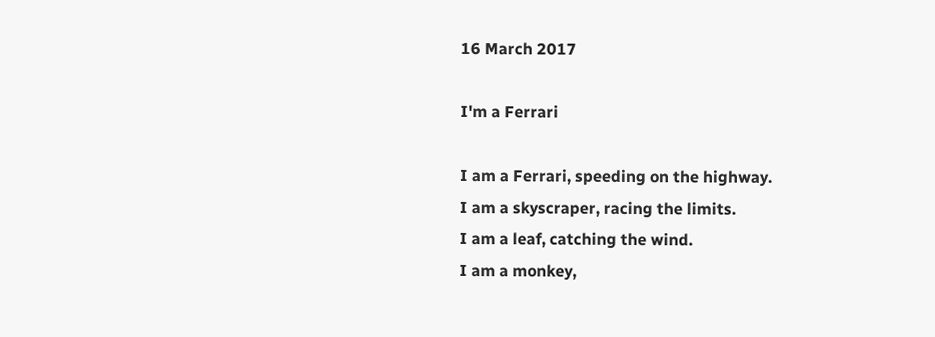16 March 2017

I'm a Ferrari

I am a Ferrari, speeding on the highway.
I am a skyscraper, racing the limits.
I am a leaf, catching the wind.
I am a monkey,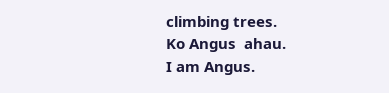climbing trees.
Ko Angus  ahau.
I am Angus.